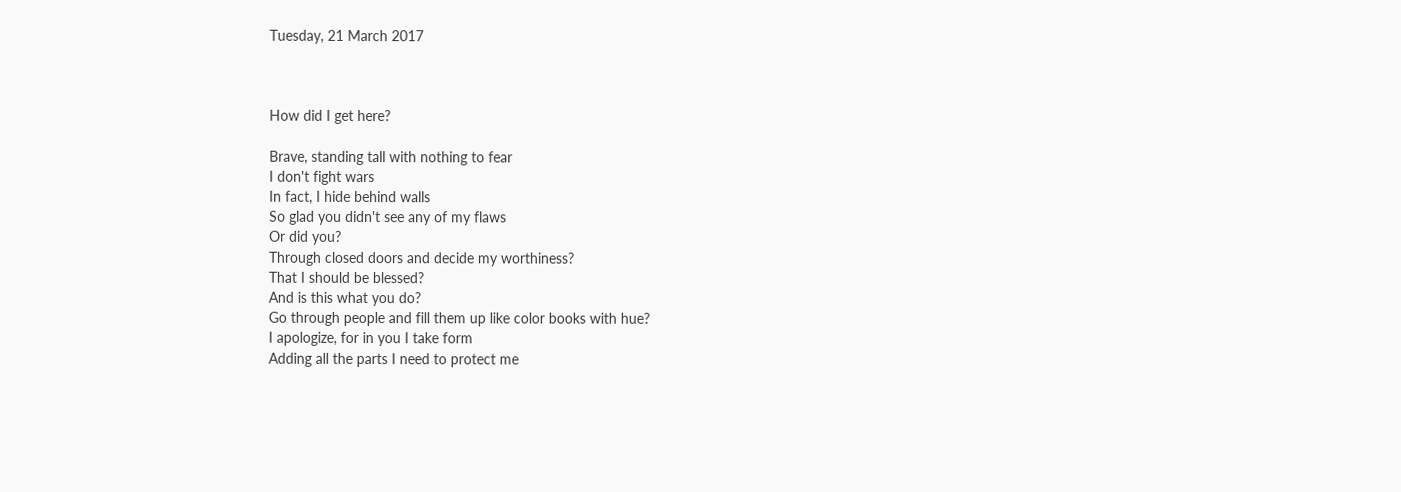Tuesday, 21 March 2017



How did I get here?

Brave, standing tall with nothing to fear
I don't fight wars
In fact, I hide behind walls
So glad you didn't see any of my flaws
Or did you?
Through closed doors and decide my worthiness?
That I should be blessed?
And is this what you do?
Go through people and fill them up like color books with hue?
I apologize, for in you I take form
Adding all the parts I need to protect me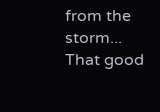from the storm...
That good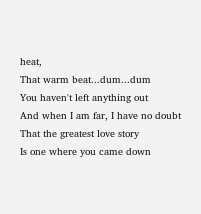heat,
That warm beat...dum...dum
You haven't left anything out
And when I am far, I have no doubt
That the greatest love story
Is one where you came down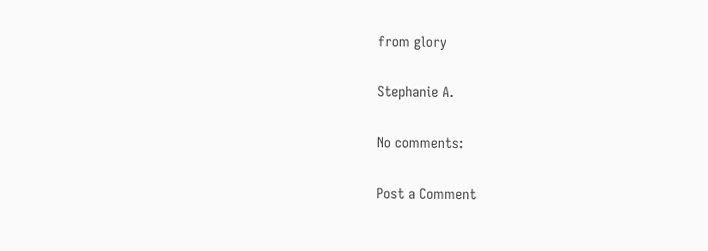from glory

Stephanie A.

No comments:

Post a Comment